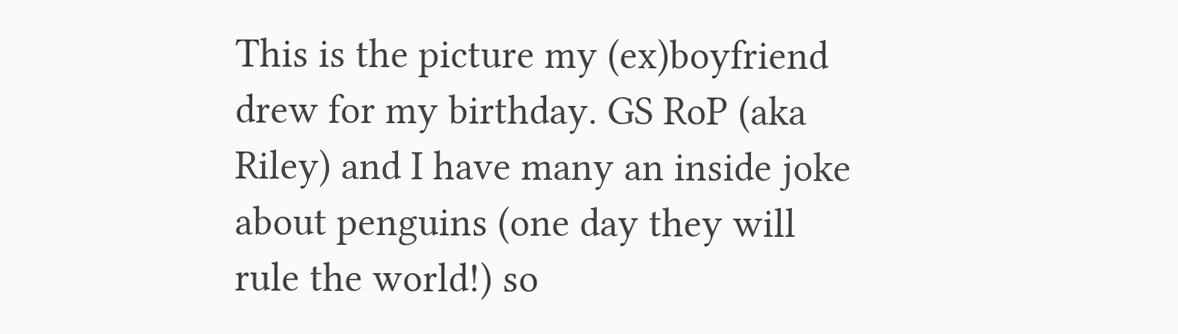This is the picture my (ex)boyfriend drew for my birthday. GS RoP (aka Riley) and I have many an inside joke about penguins (one day they will rule the world!) so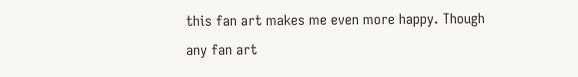this fan art makes me even more happy. Though any fan art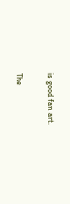is good fan art.

The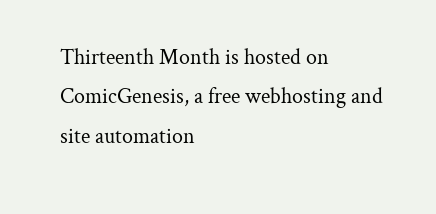Thirteenth Month is hosted on ComicGenesis, a free webhosting and site automation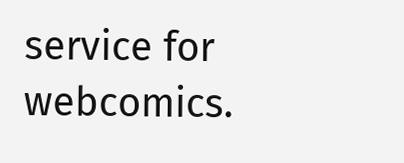service for webcomics.